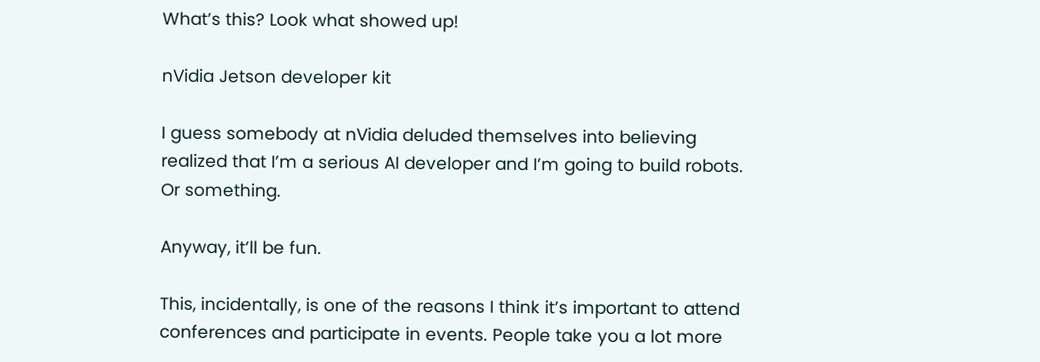What’s this? Look what showed up!

nVidia Jetson developer kit

I guess somebody at nVidia deluded themselves into believing realized that I’m a serious AI developer and I’m going to build robots. Or something.

Anyway, it’ll be fun.

This, incidentally, is one of the reasons I think it’s important to attend conferences and participate in events. People take you a lot more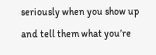seriously when you show up and tell them what you’re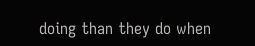doing than they do when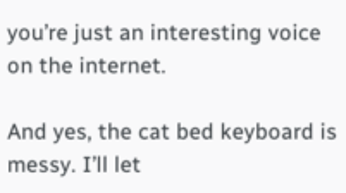you’re just an interesting voice on the internet.

And yes, the cat bed keyboard is messy. I’ll let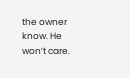the owner know. He won’t care.